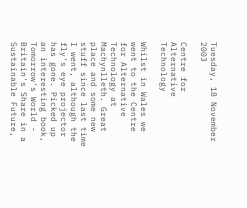Tuesday, 18 November 2003

Centre for Alternative Technology

Whilst in Wales we went to the Centre for Alternative Technology at Machynlleth. Great place and some new stuff since last time I went, although the fly's eye projector has gone. Picked up an interesting book, Tomorrow's World - Britain's Share in a Sustainable Future,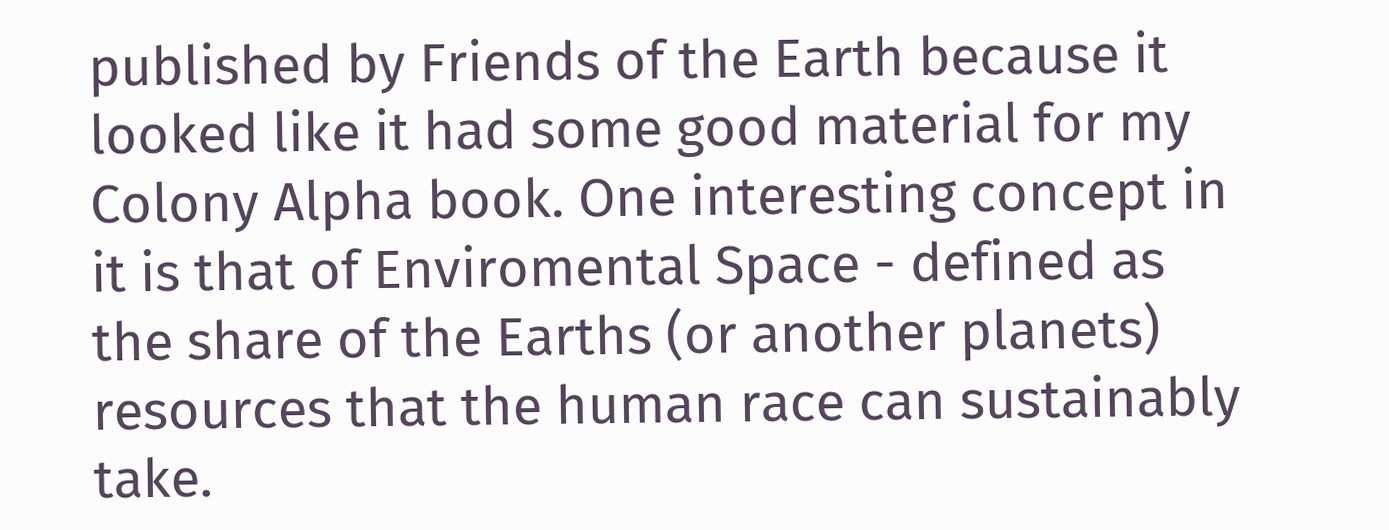published by Friends of the Earth because it looked like it had some good material for my Colony Alpha book. One interesting concept in it is that of Enviromental Space - defined as the share of the Earths (or another planets) resources that the human race can sustainably take.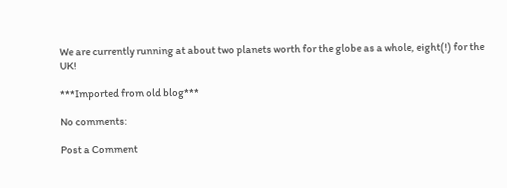We are currently running at about two planets worth for the globe as a whole, eight(!) for the UK!

***Imported from old blog***

No comments:

Post a Comment